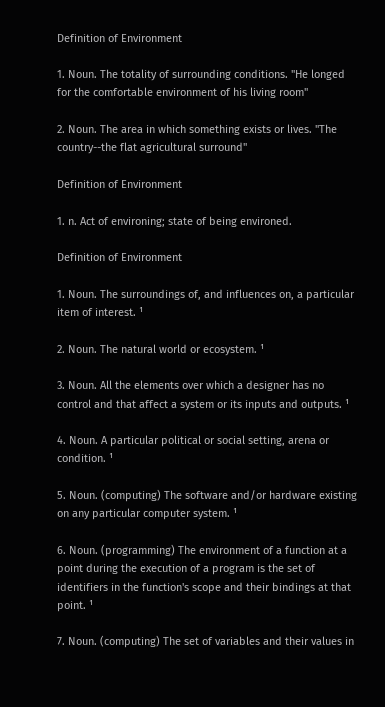Definition of Environment

1. Noun. The totality of surrounding conditions. "He longed for the comfortable environment of his living room"

2. Noun. The area in which something exists or lives. "The country--the flat agricultural surround"

Definition of Environment

1. n. Act of environing; state of being environed.

Definition of Environment

1. Noun. The surroundings of, and influences on, a particular item of interest. ¹

2. Noun. The natural world or ecosystem. ¹

3. Noun. All the elements over which a designer has no control and that affect a system or its inputs and outputs. ¹

4. Noun. A particular political or social setting, arena or condition. ¹

5. Noun. (computing) The software and/or hardware existing on any particular computer system. ¹

6. Noun. (programming) The environment of a function at a point during the execution of a program is the set of identifiers in the function's scope and their bindings at that point. ¹

7. Noun. (computing) The set of variables and their values in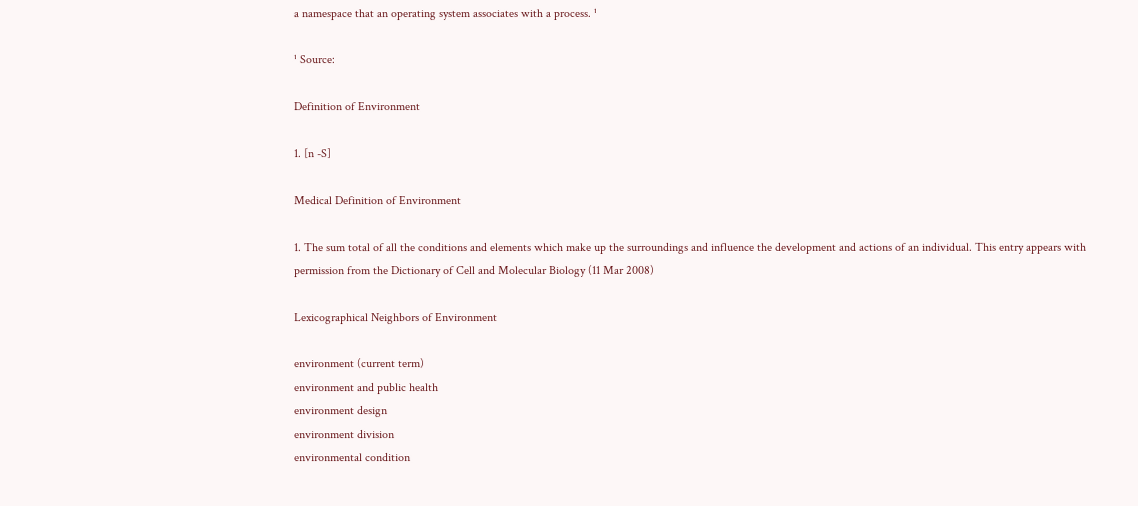a namespace that an operating system associates with a process. ¹

¹ Source:

Definition of Environment

1. [n -S]

Medical Definition of Environment

1. The sum total of all the conditions and elements which make up the surroundings and influence the development and actions of an individual. This entry appears with permission from the Dictionary of Cell and Molecular Biology (11 Mar 2008)

Lexicographical Neighbors of Environment

environment (current term)
environment and public health
environment design
environment division
environmental condition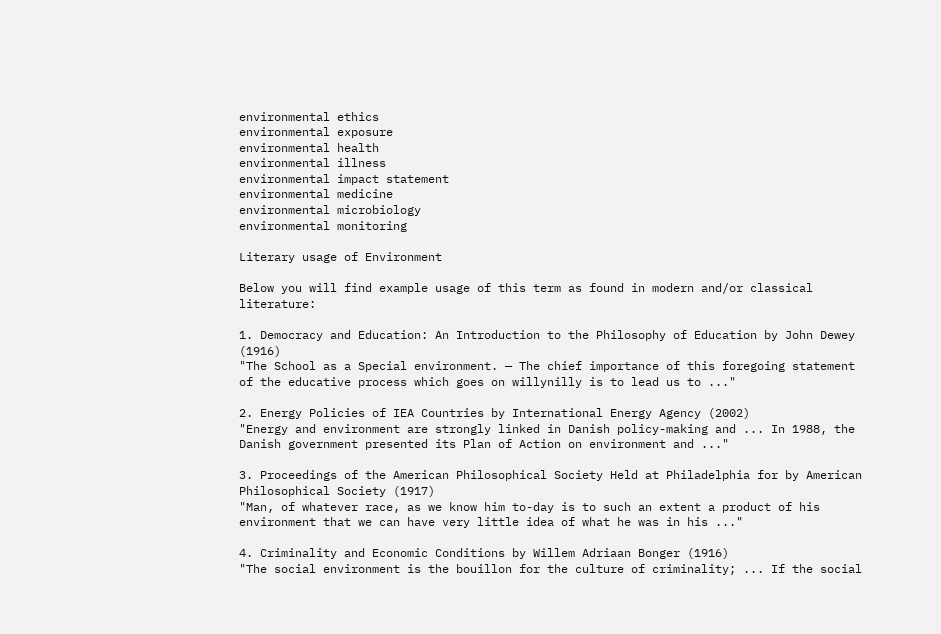environmental ethics
environmental exposure
environmental health
environmental illness
environmental impact statement
environmental medicine
environmental microbiology
environmental monitoring

Literary usage of Environment

Below you will find example usage of this term as found in modern and/or classical literature:

1. Democracy and Education: An Introduction to the Philosophy of Education by John Dewey (1916)
"The School as a Special environment. — The chief importance of this foregoing statement of the educative process which goes on willynilly is to lead us to ..."

2. Energy Policies of IEA Countries by International Energy Agency (2002)
"Energy and environment are strongly linked in Danish policy-making and ... In 1988, the Danish government presented its Plan of Action on environment and ..."

3. Proceedings of the American Philosophical Society Held at Philadelphia for by American Philosophical Society (1917)
"Man, of whatever race, as we know him to-day is to such an extent a product of his environment that we can have very little idea of what he was in his ..."

4. Criminality and Economic Conditions by Willem Adriaan Bonger (1916)
"The social environment is the bouillon for the culture of criminality; ... If the social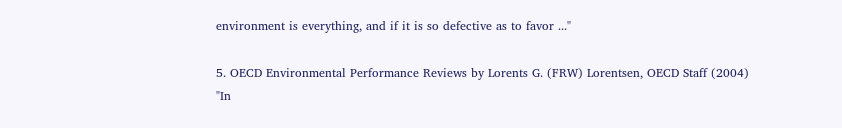environment is everything, and if it is so defective as to favor ..."

5. OECD Environmental Performance Reviews by Lorents G. (FRW) Lorentsen, OECD Staff (2004)
"In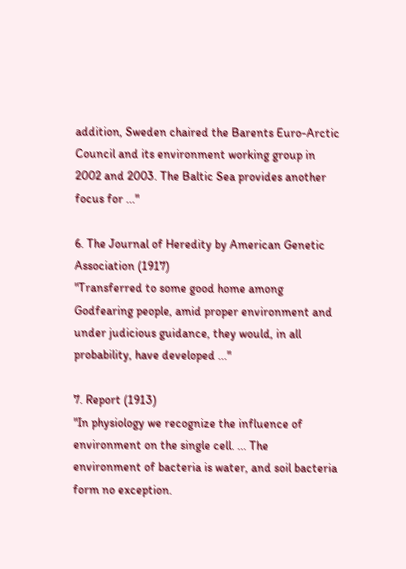addition, Sweden chaired the Barents Euro-Arctic Council and its environment working group in 2002 and 2003. The Baltic Sea provides another focus for ..."

6. The Journal of Heredity by American Genetic Association (1917)
"Transferred to some good home among Godfearing people, amid proper environment and under judicious guidance, they would, in all probability, have developed ..."

7. Report (1913)
"In physiology we recognize the influence of environment on the single cell. ... The environment of bacteria is water, and soil bacteria form no exception.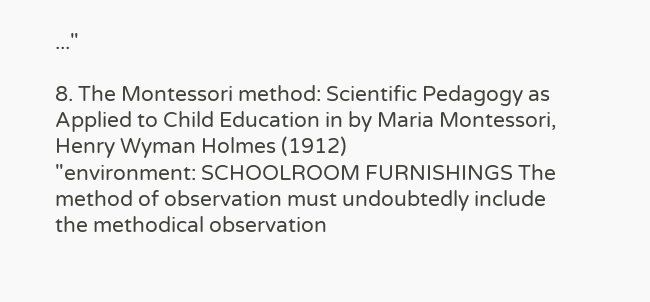..."

8. The Montessori method: Scientific Pedagogy as Applied to Child Education in by Maria Montessori, Henry Wyman Holmes (1912)
"environment: SCHOOLROOM FURNISHINGS The method of observation must undoubtedly include the methodical observation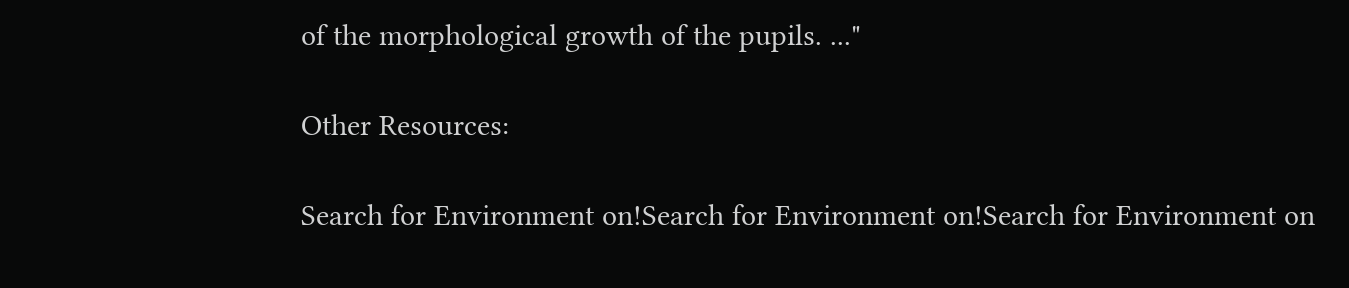of the morphological growth of the pupils. ..."

Other Resources:

Search for Environment on!Search for Environment on!Search for Environment on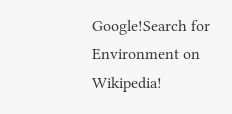Google!Search for Environment on Wikipedia!